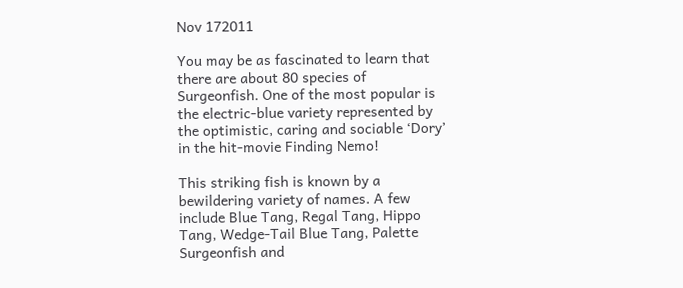Nov 172011

You may be as fascinated to learn that there are about 80 species of Surgeonfish. One of the most popular is the electric-blue variety represented by the optimistic, caring and sociable ‘Dory’ in the hit-movie Finding Nemo!

This striking fish is known by a bewildering variety of names. A few include Blue Tang, Regal Tang, Hippo Tang, Wedge-Tail Blue Tang, Palette Surgeonfish and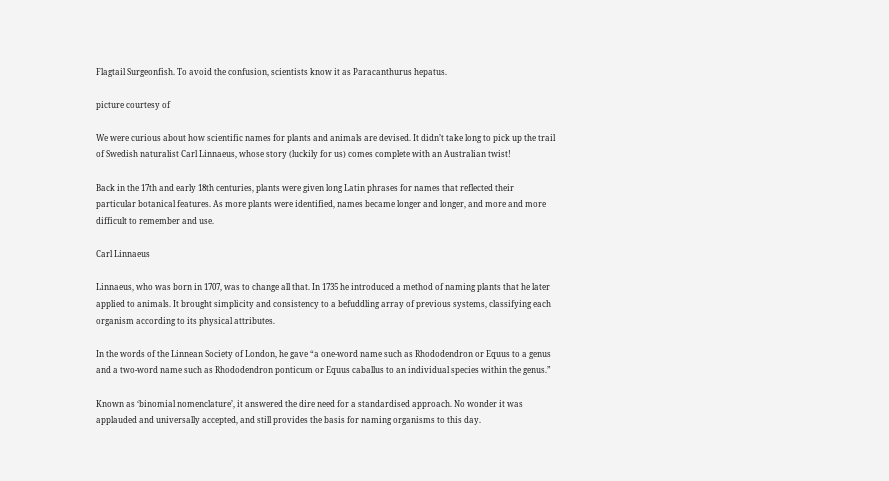Flagtail Surgeonfish. To avoid the confusion, scientists know it as Paracanthurus hepatus.

picture courtesy of

We were curious about how scientific names for plants and animals are devised. It didn’t take long to pick up the trail of Swedish naturalist Carl Linnaeus, whose story (luckily for us) comes complete with an Australian twist!

Back in the 17th and early 18th centuries, plants were given long Latin phrases for names that reflected their particular botanical features. As more plants were identified, names became longer and longer, and more and more difficult to remember and use.

Carl Linnaeus

Linnaeus, who was born in 1707, was to change all that. In 1735 he introduced a method of naming plants that he later applied to animals. It brought simplicity and consistency to a befuddling array of previous systems, classifying each organism according to its physical attributes.

In the words of the Linnean Society of London, he gave “a one-word name such as Rhododendron or Equus to a genus and a two-word name such as Rhododendron ponticum or Equus caballus to an individual species within the genus.”

Known as ‘binomial nomenclature’, it answered the dire need for a standardised approach. No wonder it was applauded and universally accepted, and still provides the basis for naming organisms to this day.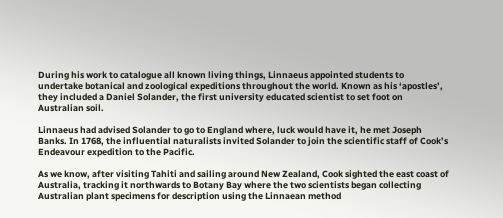During his work to catalogue all known living things, Linnaeus appointed students to undertake botanical and zoological expeditions throughout the world. Known as his ‘apostles’, they included a Daniel Solander, the first university educated scientist to set foot on Australian soil.

Linnaeus had advised Solander to go to England where, luck would have it, he met Joseph Banks. In 1768, the influential naturalists invited Solander to join the scientific staff of Cook’s Endeavour expedition to the Pacific.

As we know, after visiting Tahiti and sailing around New Zealand, Cook sighted the east coast of Australia, tracking it northwards to Botany Bay where the two scientists began collecting Australian plant specimens for description using the Linnaean method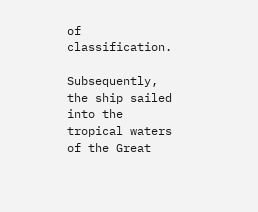of classification.

Subsequently, the ship sailed into the tropical waters of the Great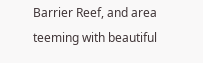Barrier Reef, and area teeming with beautiful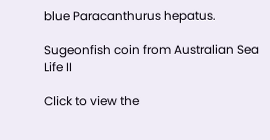blue Paracanthurus hepatus.

Sugeonfish coin from Australian Sea Life II

Click to view the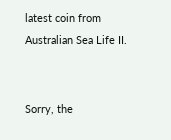latest coin from Australian Sea Life II.


Sorry, the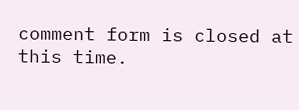comment form is closed at this time.